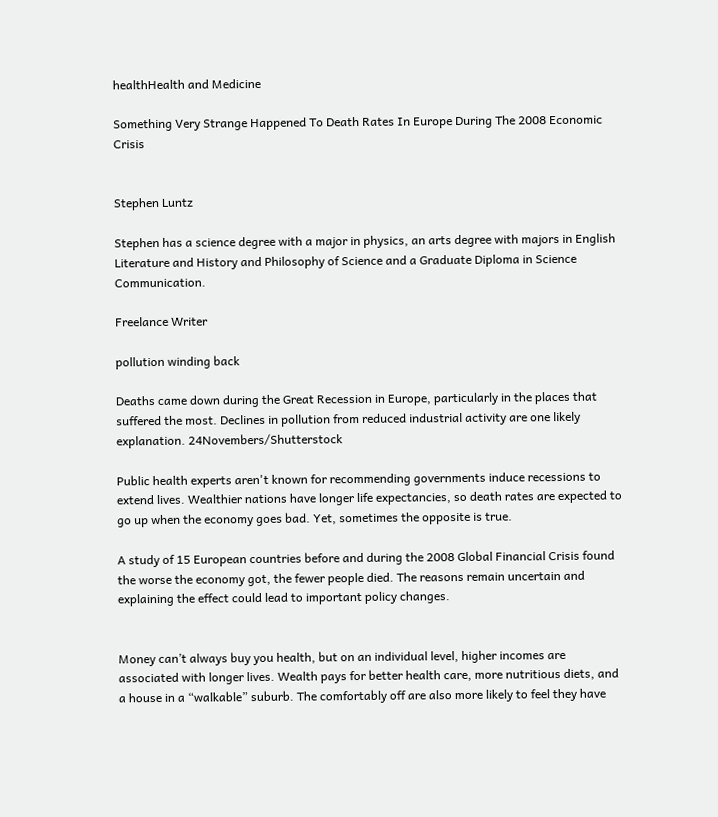healthHealth and Medicine

Something Very Strange Happened To Death Rates In Europe During The 2008 Economic Crisis


Stephen Luntz

Stephen has a science degree with a major in physics, an arts degree with majors in English Literature and History and Philosophy of Science and a Graduate Diploma in Science Communication.

Freelance Writer

pollution winding back

Deaths came down during the Great Recession in Europe, particularly in the places that suffered the most. Declines in pollution from reduced industrial activity are one likely explanation. 24Novembers/Shutterstock

Public health experts aren't known for recommending governments induce recessions to extend lives. Wealthier nations have longer life expectancies, so death rates are expected to go up when the economy goes bad. Yet, sometimes the opposite is true.

A study of 15 European countries before and during the 2008 Global Financial Crisis found the worse the economy got, the fewer people died. The reasons remain uncertain and explaining the effect could lead to important policy changes.


Money can’t always buy you health, but on an individual level, higher incomes are associated with longer lives. Wealth pays for better health care, more nutritious diets, and a house in a “walkable” suburb. The comfortably off are also more likely to feel they have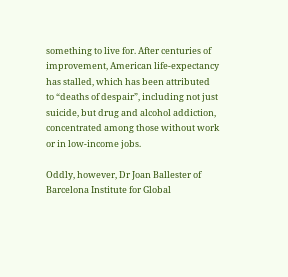something to live for. After centuries of improvement, American life-expectancy has stalled, which has been attributed to “deaths of despair”, including not just suicide, but drug and alcohol addiction, concentrated among those without work or in low-income jobs.

Oddly, however, Dr Joan Ballester of Barcelona Institute for Global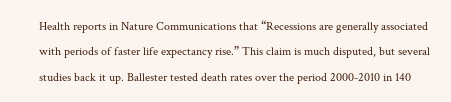Health reports in Nature Communications that “Recessions are generally associated with periods of faster life expectancy rise.” This claim is much disputed, but several studies back it up. Ballester tested death rates over the period 2000-2010 in 140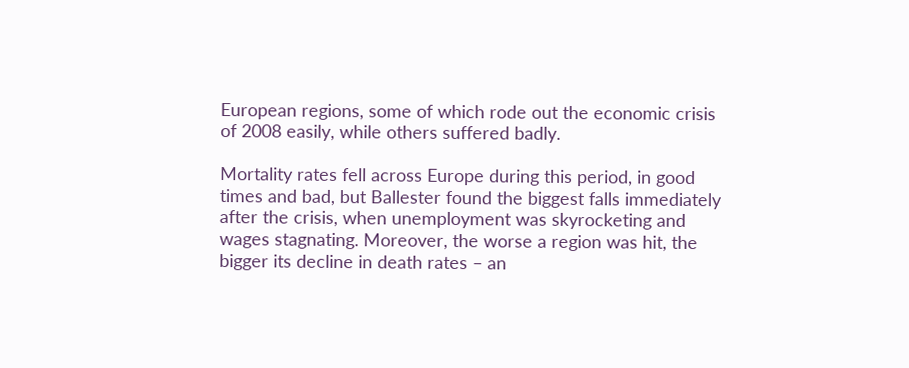European regions, some of which rode out the economic crisis of 2008 easily, while others suffered badly.

Mortality rates fell across Europe during this period, in good times and bad, but Ballester found the biggest falls immediately after the crisis, when unemployment was skyrocketing and wages stagnating. Moreover, the worse a region was hit, the bigger its decline in death rates – an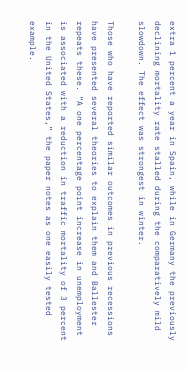extra 1 percent a year in Spain, while in Germany the previously declining mortality rate stalled during the comparatively mild slowdown. The effect was strongest in winter.

Those who have reported similar outcomes in previous recessions have presented several theories to explain them and Ballester repeats these. “A one percentage point increase in unemployment is associated with a reduction in traffic mortality of 3 percent in the United States,” the paper notes as one easily tested example.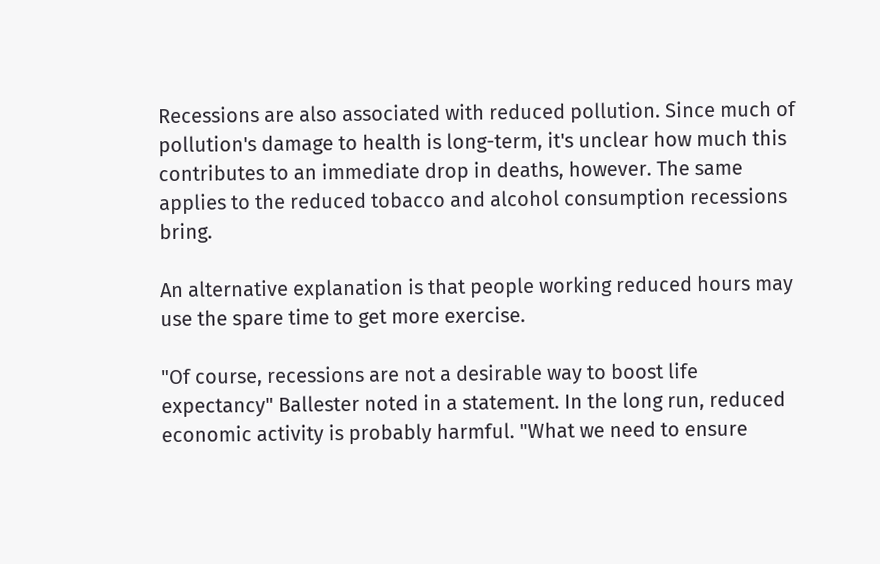Recessions are also associated with reduced pollution. Since much of pollution's damage to health is long-term, it's unclear how much this contributes to an immediate drop in deaths, however. The same applies to the reduced tobacco and alcohol consumption recessions bring.

An alternative explanation is that people working reduced hours may use the spare time to get more exercise.

"Of course, recessions are not a desirable way to boost life expectancy" Ballester noted in a statement. In the long run, reduced economic activity is probably harmful. "What we need to ensure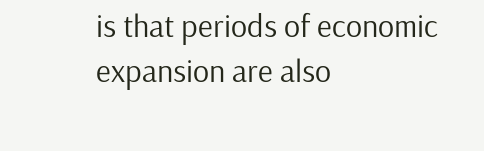is that periods of economic expansion are also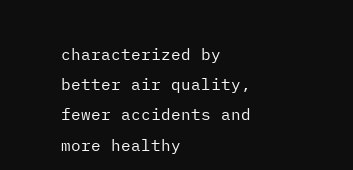characterized by better air quality, fewer accidents and more healthy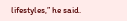lifestyles,” he said.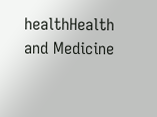healthHealth and Medicine